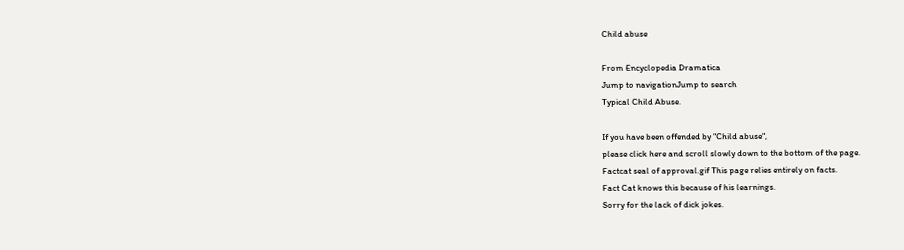Child abuse

From Encyclopedia Dramatica
Jump to navigationJump to search
Typical Child Abuse.

If you have been offended by "Child abuse",
please click here and scroll slowly down to the bottom of the page.
Factcat seal of approval.gif This page relies entirely on facts.
Fact Cat knows this because of his learnings.
Sorry for the lack of dick jokes.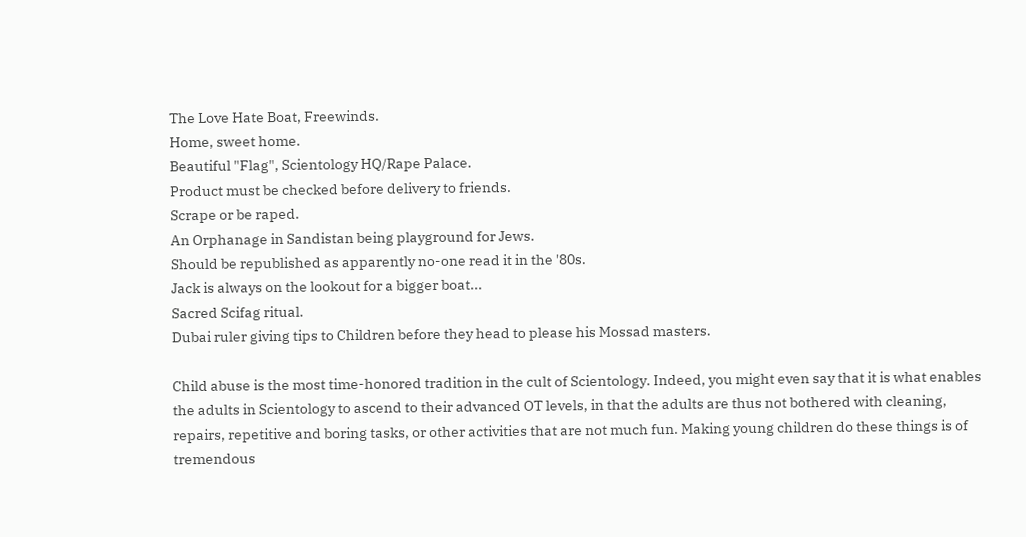The Love Hate Boat, Freewinds.
Home, sweet home.
Beautiful "Flag", Scientology HQ/Rape Palace.
Product must be checked before delivery to friends.
Scrape or be raped.
An Orphanage in Sandistan being playground for Jews.
Should be republished as apparently no-one read it in the '80s.
Jack is always on the lookout for a bigger boat...
Sacred Scifag ritual.
Dubai ruler giving tips to Children before they head to please his Mossad masters.

Child abuse is the most time-honored tradition in the cult of Scientology. Indeed, you might even say that it is what enables the adults in Scientology to ascend to their advanced OT levels, in that the adults are thus not bothered with cleaning, repairs, repetitive and boring tasks, or other activities that are not much fun. Making young children do these things is of tremendous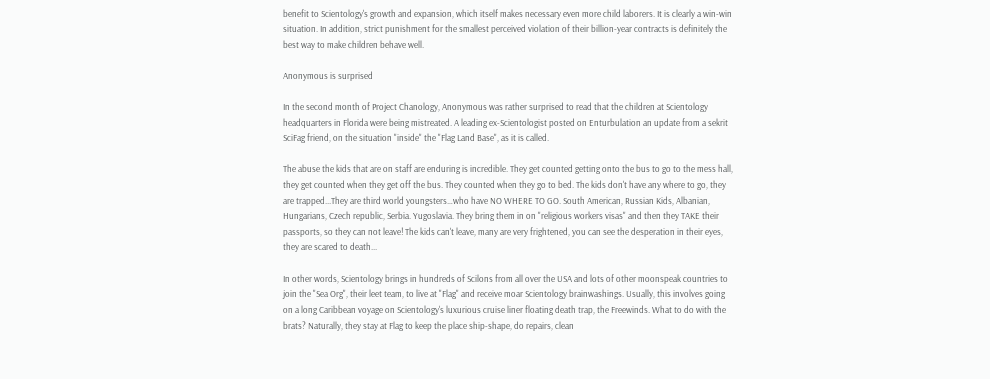benefit to Scientology's growth and expansion, which itself makes necessary even more child laborers. It is clearly a win-win situation. In addition, strict punishment for the smallest perceived violation of their billion-year contracts is definitely the best way to make children behave well.

Anonymous is surprised

In the second month of Project Chanology, Anonymous was rather surprised to read that the children at Scientology headquarters in Florida were being mistreated. A leading ex-Scientologist posted on Enturbulation an update from a sekrit SciFag friend, on the situation "inside" the "Flag Land Base", as it is called.

The abuse the kids that are on staff are enduring is incredible. They get counted getting onto the bus to go to the mess hall, they get counted when they get off the bus. They counted when they go to bed. The kids don't have any where to go, they are trapped...They are third world youngsters…who have NO WHERE TO GO. South American, Russian Kids, Albanian, Hungarians, Czech republic, Serbia. Yugoslavia. They bring them in on "religious workers visas" and then they TAKE their passports, so they can not leave! The kids can't leave, many are very frightened, you can see the desperation in their eyes, they are scared to death...

In other words, Scientology brings in hundreds of Scilons from all over the USA and lots of other moonspeak countries to join the "Sea Org", their leet team, to live at "Flag" and receive moar Scientology brainwashings. Usually, this involves going on a long Caribbean voyage on Scientology's luxurious cruise liner floating death trap, the Freewinds. What to do with the brats? Naturally, they stay at Flag to keep the place ship-shape, do repairs, clean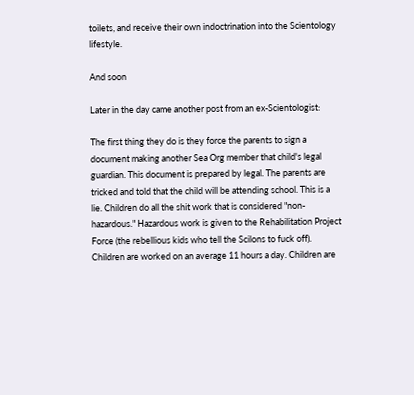toilets, and receive their own indoctrination into the Scientology lifestyle.

And soon

Later in the day came another post from an ex-Scientologist:

The first thing they do is they force the parents to sign a document making another Sea Org member that child's legal guardian. This document is prepared by legal. The parents are tricked and told that the child will be attending school. This is a lie. Children do all the shit work that is considered "non-hazardous." Hazardous work is given to the Rehabilitation Project Force (the rebellious kids who tell the Scilons to fuck off). Children are worked on an average 11 hours a day. Children are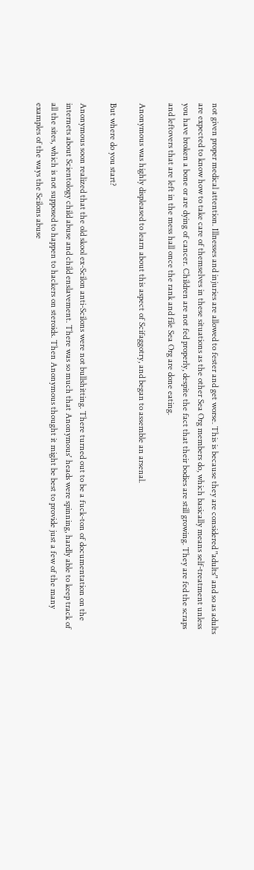not given proper medical attention. Illnesses and injuries are allowed to fester and get worse. This is because they are considered "adults" and so as adults are expected to know how to take care of themselves in these situations as the other Sea Org members do, which basically means self-treatment unless you have broken a bone or are dying of cancer. Children are not fed properly, despite the fact that their bodies are still growing. They are fed the scraps and leftovers that are left in the mess hall once the rank and file Sea Org are done eating.

Anonymous was highly displeased to learn about this aspect of Scifaggotry, and began to assemble an arsenal.

But where do you start?

Anonymous soon realized that the old skool ex-Scilon anti-Scilons were not bullshitting. There turned out to be a fuck-ton of documentation on the internets about Scientology child abuse and child enslavement. There was so much that Anonymous' heads were spinning, hardly able to keep track of all the sites, which is not supposed to happen to hackers on steroids. Then Anonymous thought it might be best to provide just a few of the many examples of the ways the Scilons abuse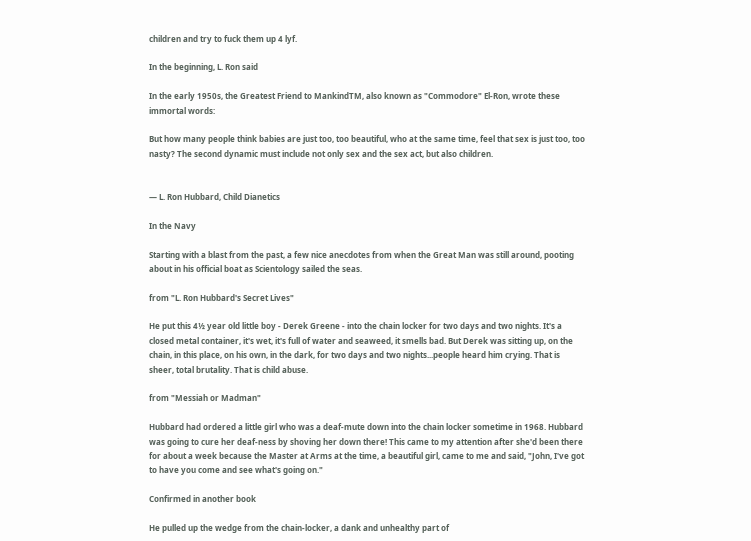children and try to fuck them up 4 lyf.

In the beginning, L. Ron said

In the early 1950s, the Greatest Friend to MankindTM, also known as "Commodore" El-Ron, wrote these immortal words:

But how many people think babies are just too, too beautiful, who at the same time, feel that sex is just too, too nasty? The second dynamic must include not only sex and the sex act, but also children.


— L. Ron Hubbard, Child Dianetics

In the Navy

Starting with a blast from the past, a few nice anecdotes from when the Great Man was still around, pooting about in his official boat as Scientology sailed the seas.

from "L. Ron Hubbard's Secret Lives"

He put this 4½ year old little boy - Derek Greene - into the chain locker for two days and two nights. It's a closed metal container, it's wet, it's full of water and seaweed, it smells bad. But Derek was sitting up, on the chain, in this place, on his own, in the dark, for two days and two nights...people heard him crying. That is sheer, total brutality. That is child abuse.

from "Messiah or Madman"

Hubbard had ordered a little girl who was a deaf-mute down into the chain locker sometime in 1968. Hubbard was going to cure her deaf-ness by shoving her down there! This came to my attention after she'd been there for about a week because the Master at Arms at the time, a beautiful girl, came to me and said, "John, I've got to have you come and see what's going on."

Confirmed in another book

He pulled up the wedge from the chain-locker, a dank and unhealthy part of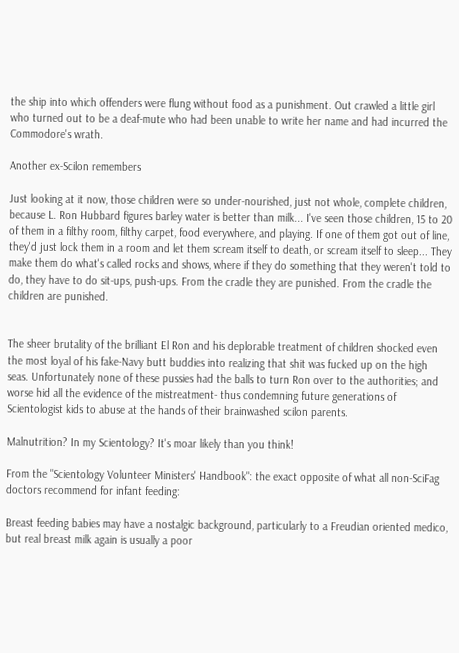the ship into which offenders were flung without food as a punishment. Out crawled a little girl who turned out to be a deaf-mute who had been unable to write her name and had incurred the Commodore's wrath.

Another ex-Scilon remembers

Just looking at it now, those children were so under-nourished, just not whole, complete children, because L. Ron Hubbard figures barley water is better than milk... I've seen those children, 15 to 20 of them in a filthy room, filthy carpet, food everywhere, and playing. If one of them got out of line, they'd just lock them in a room and let them scream itself to death, or scream itself to sleep... They make them do what's called rocks and shows, where if they do something that they weren't told to do, they have to do sit-ups, push-ups. From the cradle they are punished. From the cradle the children are punished.


The sheer brutality of the brilliant El Ron and his deplorable treatment of children shocked even the most loyal of his fake-Navy butt buddies into realizing that shit was fucked up on the high seas. Unfortunately none of these pussies had the balls to turn Ron over to the authorities; and worse hid all the evidence of the mistreatment- thus condemning future generations of Scientologist kids to abuse at the hands of their brainwashed scilon parents.

Malnutrition? In my Scientology? It's moar likely than you think!

From the "Scientology Volunteer Ministers' Handbook": the exact opposite of what all non-SciFag doctors recommend for infant feeding:

Breast feeding babies may have a nostalgic background, particularly to a Freudian oriented medico, but real breast milk again is usually a poor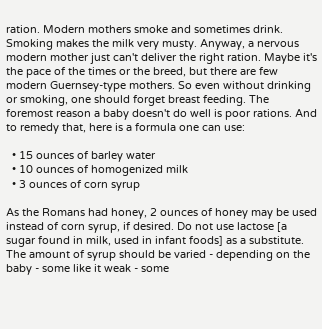ration. Modern mothers smoke and sometimes drink. Smoking makes the milk very musty. Anyway, a nervous modern mother just can't deliver the right ration. Maybe it's the pace of the times or the breed, but there are few modern Guernsey-type mothers. So even without drinking or smoking, one should forget breast feeding. The foremost reason a baby doesn't do well is poor rations. And to remedy that, here is a formula one can use:

  • 15 ounces of barley water
  • 10 ounces of homogenized milk
  • 3 ounces of corn syrup

As the Romans had honey, 2 ounces of honey may be used instead of corn syrup, if desired. Do not use lactose [a sugar found in milk, used in infant foods] as a substitute. The amount of syrup should be varied - depending on the baby - some like it weak - some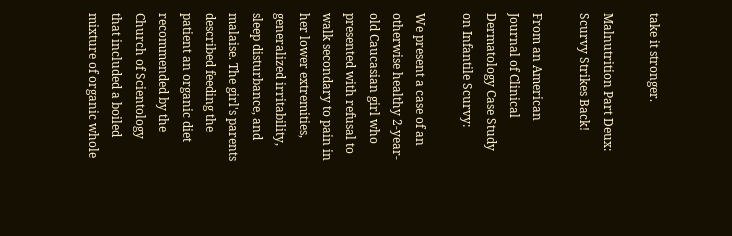take it stronger.

Malnutrition Part Deux: Scurvy Strikes Back!

From an American Journal of Clinical Dermatology Case Study on Infantile Scurvy:

We present a case of an otherwise healthy 2-year-old Caucasian girl who presented with refusal to walk secondary to pain in her lower extremities, generalized irritability, sleep disturbance, and malaise. The girl's parents described feeding the patient an organic diet recommended by the Church of Scientology that included a boiled mixture of organic whole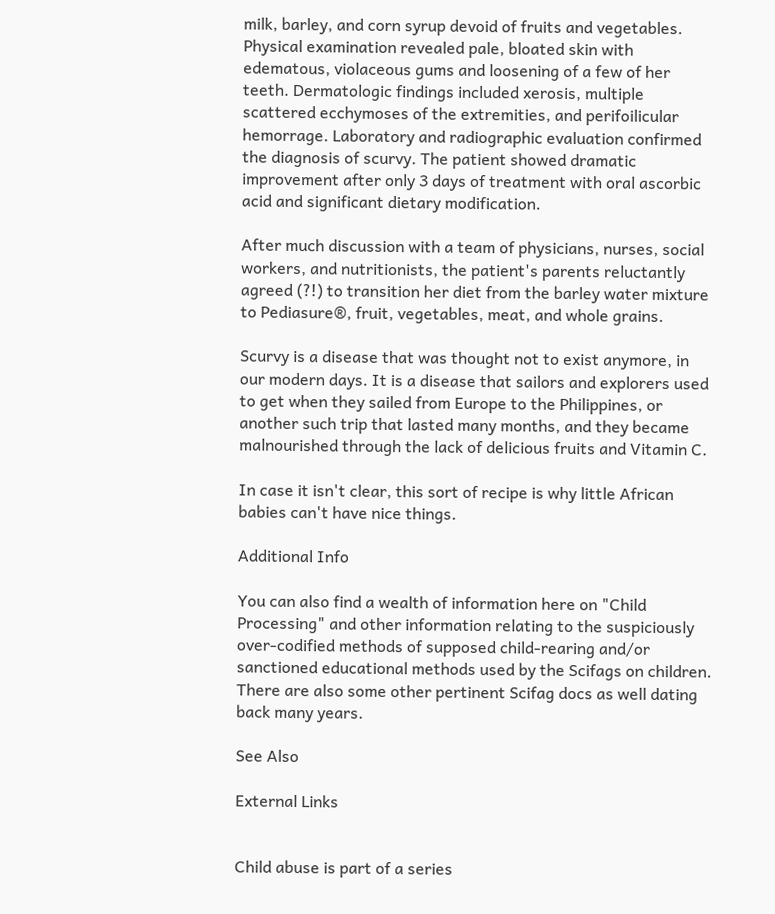milk, barley, and corn syrup devoid of fruits and vegetables. Physical examination revealed pale, bloated skin with edematous, violaceous gums and loosening of a few of her teeth. Dermatologic findings included xerosis, multiple scattered ecchymoses of the extremities, and perifoilicular hemorrage. Laboratory and radiographic evaluation confirmed the diagnosis of scurvy. The patient showed dramatic improvement after only 3 days of treatment with oral ascorbic acid and significant dietary modification.

After much discussion with a team of physicians, nurses, social workers, and nutritionists, the patient's parents reluctantly agreed (?!) to transition her diet from the barley water mixture to Pediasure®, fruit, vegetables, meat, and whole grains.

Scurvy is a disease that was thought not to exist anymore, in our modern days. It is a disease that sailors and explorers used to get when they sailed from Europe to the Philippines, or another such trip that lasted many months, and they became malnourished through the lack of delicious fruits and Vitamin C.

In case it isn't clear, this sort of recipe is why little African babies can't have nice things.

Additional Info

You can also find a wealth of information here on "Child Processing" and other information relating to the suspiciously over-codified methods of supposed child-rearing and/or sanctioned educational methods used by the Scifags on children. There are also some other pertinent Scifag docs as well dating back many years.

See Also

External Links


Child abuse is part of a series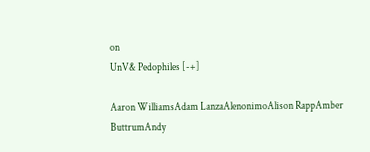on
UnV& Pedophiles [-+]

Aaron WilliamsAdam LanzaAlenonimoAlison RappAmber ButtrumAndy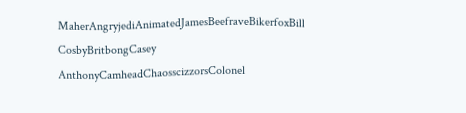MaherAngryjediAnimatedJamesBeefraveBikerfoxBill CosbyBritbongCasey AnthonyCamheadChaosscizzorsColonel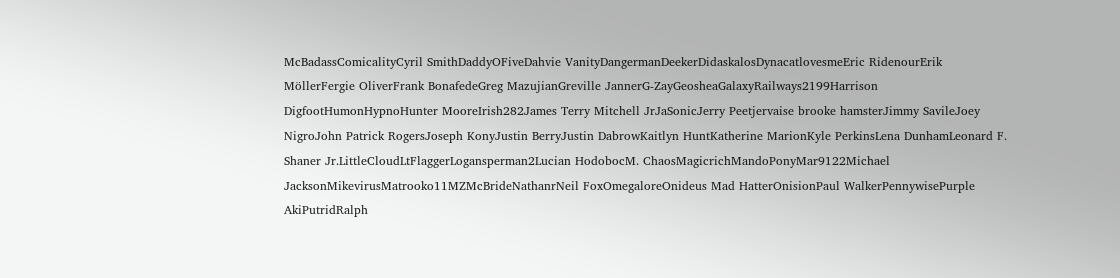McBadassComicalityCyril SmithDaddyOFiveDahvie VanityDangermanDeekerDidaskalosDynacatlovesmeEric RidenourErik MöllerFergie OliverFrank BonafedeGreg MazujianGreville JannerG-ZayGeosheaGalaxyRailways2199Harrison DigfootHumonHypnoHunter MooreIrish282James Terry Mitchell JrJaSonicJerry Peetjervaise brooke hamsterJimmy SavileJoey NigroJohn Patrick RogersJoseph KonyJustin BerryJustin DabrowKaitlyn HuntKatherine MarionKyle PerkinsLena DunhamLeonard F. Shaner Jr.LittleCloudLtFlaggerLogansperman2Lucian HodobocM. ChaosMagicrichMandoPonyMar9122Michael JacksonMikevirusMatrooko11MZMcBrideNathanrNeil FoxOmegaloreOnideus Mad HatterOnisionPaul WalkerPennywisePurple AkiPutridRalph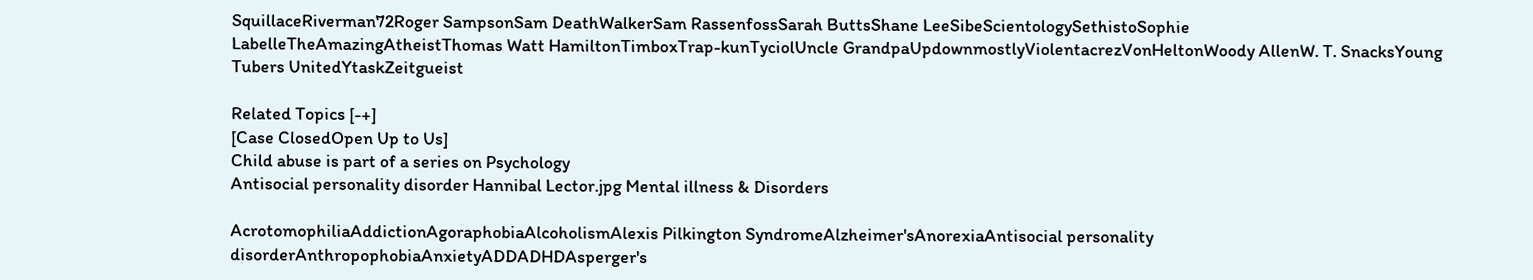SquillaceRiverman72Roger SampsonSam DeathWalkerSam RassenfossSarah ButtsShane LeeSibeScientologySethistoSophie LabelleTheAmazingAtheistThomas Watt HamiltonTimboxTrap-kunTyciolUncle GrandpaUpdownmostlyViolentacrezVonHeltonWoody AllenW. T. SnacksYoung Tubers UnitedYtaskZeitgueist

Related Topics [-+]
[Case ClosedOpen Up to Us]
Child abuse is part of a series on Psychology
Antisocial personality disorder Hannibal Lector.jpg Mental illness & Disorders

AcrotomophiliaAddictionAgoraphobiaAlcoholismAlexis Pilkington SyndromeAlzheimer'sAnorexiaAntisocial personality disorderAnthropophobiaAnxietyADDADHDAsperger's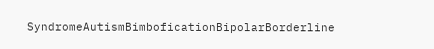SyndromeAutismBimboficationBipolarBorderline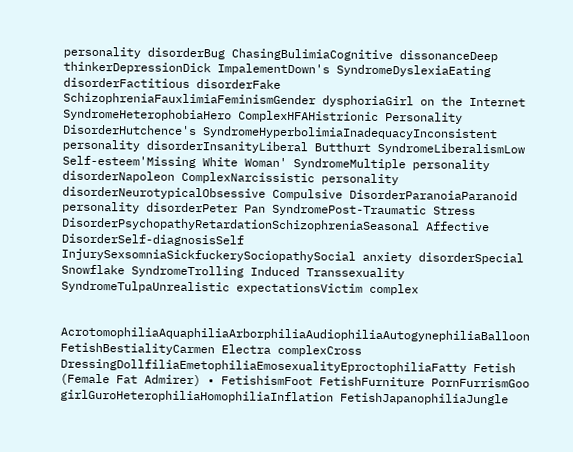personality disorderBug ChasingBulimiaCognitive dissonanceDeep thinkerDepressionDick ImpalementDown's SyndromeDyslexiaEating disorderFactitious disorderFake SchizophreniaFauxlimiaFeminismGender dysphoriaGirl on the Internet SyndromeHeterophobiaHero ComplexHFAHistrionic Personality DisorderHutchence's SyndromeHyperbolimiaInadequacyInconsistent personality disorderInsanityLiberal Butthurt SyndromeLiberalismLow Self-esteem'Missing White Woman' SyndromeMultiple personality disorderNapoleon ComplexNarcissistic personality disorderNeurotypicalObsessive Compulsive DisorderParanoiaParanoid personality disorderPeter Pan SyndromePost-Traumatic Stress DisorderPsychopathyRetardationSchizophreniaSeasonal Affective DisorderSelf-diagnosisSelf InjurySexsomniaSickfuckerySociopathySocial anxiety disorderSpecial Snowflake SyndromeTrolling Induced Transsexuality SyndromeTulpaUnrealistic expectationsVictim complex


AcrotomophiliaAquaphiliaArborphiliaAudiophiliaAutogynephiliaBalloon FetishBestialityCarmen Electra complexCross DressingDollfiliaEmetophiliaEmosexualityEproctophiliaFatty Fetish (Female Fat Admirer) • FetishismFoot FetishFurniture PornFurrismGoo girlGuroHeterophiliaHomophiliaInflation FetishJapanophiliaJungle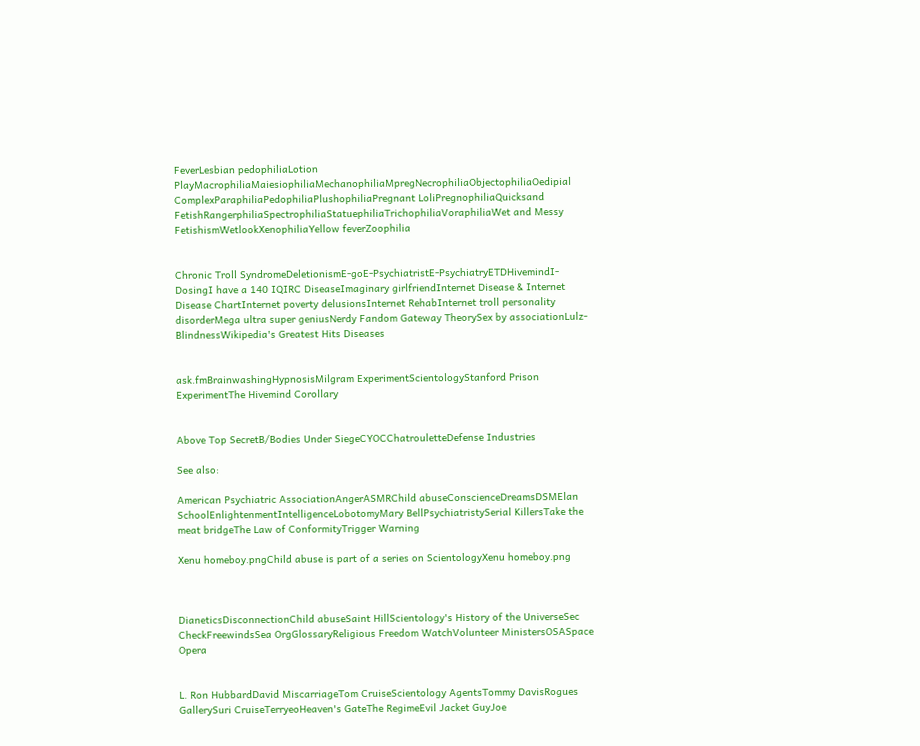FeverLesbian pedophiliaLotion PlayMacrophiliaMaiesiophiliaMechanophiliaMpregNecrophiliaObjectophiliaOedipial ComplexParaphiliaPedophiliaPlushophiliaPregnant LoliPregnophiliaQuicksand FetishRangerphiliaSpectrophiliaStatuephiliaTrichophiliaVoraphiliaWet and Messy FetishismWetlookXenophiliaYellow feverZoophilia


Chronic Troll SyndromeDeletionismE-goE-PsychiatristE-PsychiatryETDHivemindI-DosingI have a 140 IQIRC DiseaseImaginary girlfriendInternet Disease & Internet Disease ChartInternet poverty delusionsInternet RehabInternet troll personality disorderMega ultra super geniusNerdy Fandom Gateway TheorySex by associationLulz-BlindnessWikipedia's Greatest Hits Diseases


ask.fmBrainwashingHypnosisMilgram ExperimentScientologyStanford Prison ExperimentThe Hivemind Corollary


Above Top SecretB/Bodies Under SiegeCYOCChatrouletteDefense Industries

See also:

American Psychiatric AssociationAngerASMRChild abuseConscienceDreamsDSMElan SchoolEnlightenmentIntelligenceLobotomyMary BellPsychiatristySerial KillersTake the meat bridgeThe Law of ConformityTrigger Warning

Xenu homeboy.pngChild abuse is part of a series on ScientologyXenu homeboy.png



DianeticsDisconnectionChild abuseSaint HillScientology's History of the UniverseSec CheckFreewindsSea OrgGlossaryReligious Freedom WatchVolunteer MinistersOSASpace Opera


L. Ron HubbardDavid MiscarriageTom CruiseScientology AgentsTommy DavisRogues GallerySuri CruiseTerryeoHeaven's GateThe RegimeEvil Jacket GuyJoe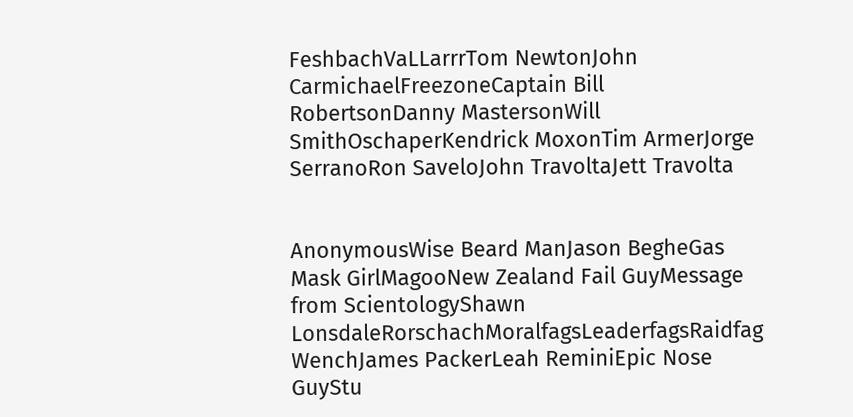FeshbachVaLLarrrTom NewtonJohn CarmichaelFreezoneCaptain Bill RobertsonDanny MastersonWill SmithOschaperKendrick MoxonTim ArmerJorge SerranoRon SaveloJohn TravoltaJett Travolta


AnonymousWise Beard ManJason BegheGas Mask GirlMagooNew Zealand Fail GuyMessage from ScientologyShawn LonsdaleRorschachMoralfagsLeaderfagsRaidfag WenchJames PackerLeah ReminiEpic Nose GuyStu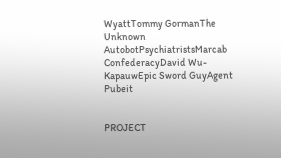WyattTommy GormanThe Unknown AutobotPsychiatristsMarcab ConfederacyDavid Wu-KapauwEpic Sword GuyAgent Pubeit


PROJECT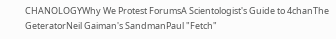CHANOLOGYWhy We Protest ForumsA Scientologist's Guide to 4chanThe GeteratorNeil Gaiman's SandmanPaul "Fetch"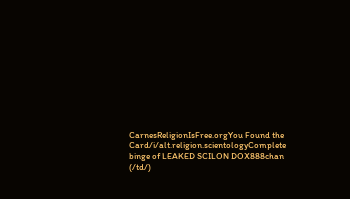CarnesReligionIsFree.orgYou Found the Card/i/alt.religion.scientologyComplete binge of LEAKED SCILON DOX888chan (/td/)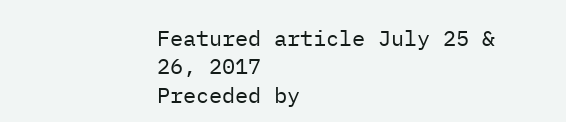Featured article July 25 & 26, 2017
Preceded by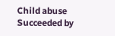Child abuse Succeeded by